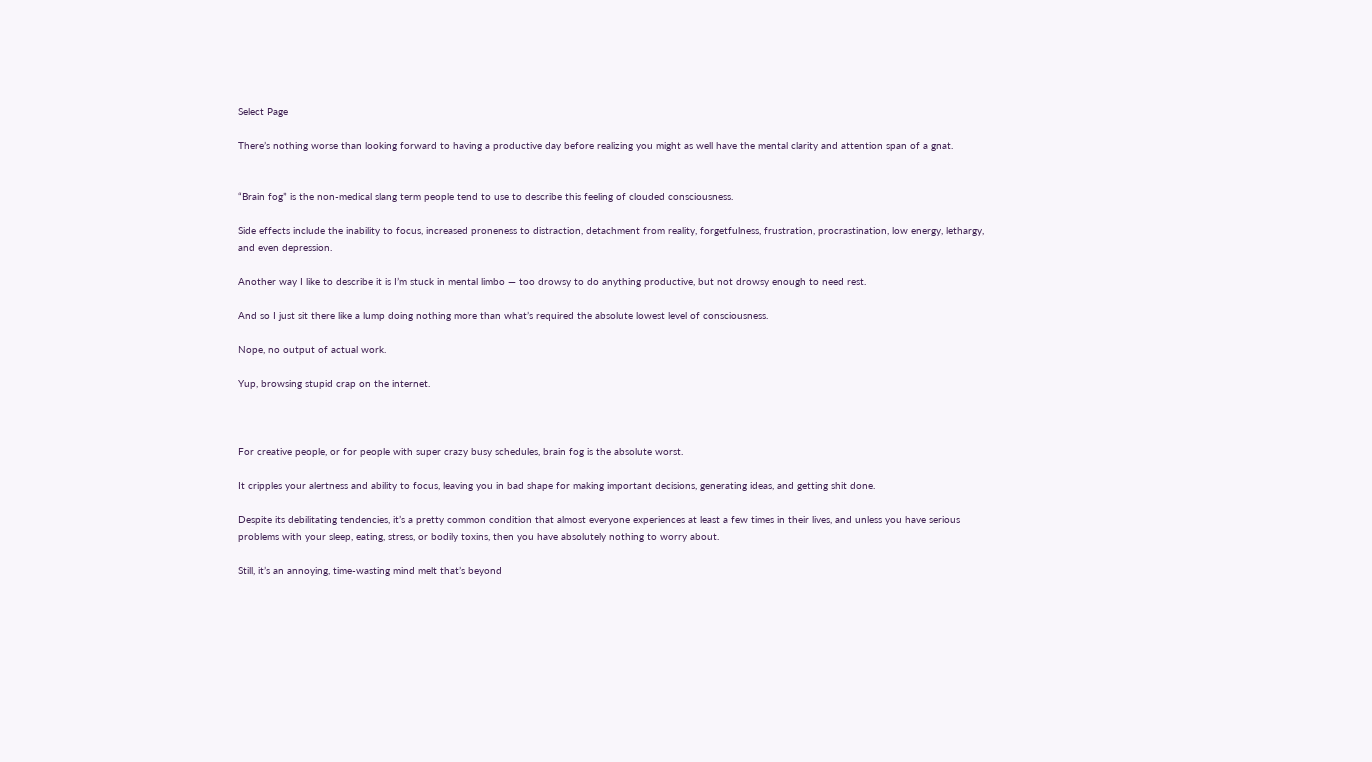Select Page

There’s nothing worse than looking forward to having a productive day before realizing you might as well have the mental clarity and attention span of a gnat.


“Brain fog” is the non-medical slang term people tend to use to describe this feeling of clouded consciousness.

Side effects include the inability to focus, increased proneness to distraction, detachment from reality, forgetfulness, frustration, procrastination, low energy, lethargy, and even depression.

Another way I like to describe it is I’m stuck in mental limbo — too drowsy to do anything productive, but not drowsy enough to need rest.

And so I just sit there like a lump doing nothing more than what’s required the absolute lowest level of consciousness.

Nope, no output of actual work.

Yup, browsing stupid crap on the internet.



For creative people, or for people with super crazy busy schedules, brain fog is the absolute worst.

It cripples your alertness and ability to focus, leaving you in bad shape for making important decisions, generating ideas, and getting shit done.

Despite its debilitating tendencies, it’s a pretty common condition that almost everyone experiences at least a few times in their lives, and unless you have serious problems with your sleep, eating, stress, or bodily toxins, then you have absolutely nothing to worry about.

Still, it’s an annoying, time-wasting mind melt that’s beyond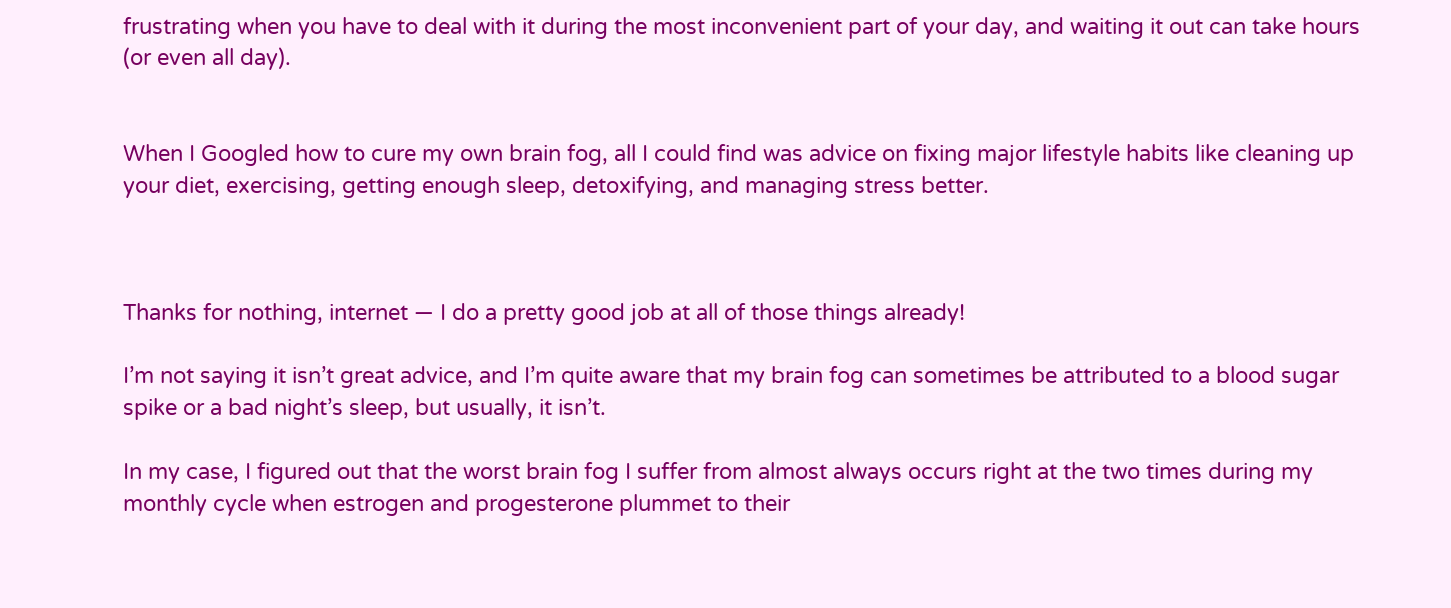frustrating when you have to deal with it during the most inconvenient part of your day, and waiting it out can take hours (or even all day).


When I Googled how to cure my own brain fog, all I could find was advice on fixing major lifestyle habits like cleaning up your diet, exercising, getting enough sleep, detoxifying, and managing stress better.



Thanks for nothing, internet — I do a pretty good job at all of those things already!

I’m not saying it isn’t great advice, and I’m quite aware that my brain fog can sometimes be attributed to a blood sugar spike or a bad night’s sleep, but usually, it isn’t.

In my case, I figured out that the worst brain fog I suffer from almost always occurs right at the two times during my monthly cycle when estrogen and progesterone plummet to their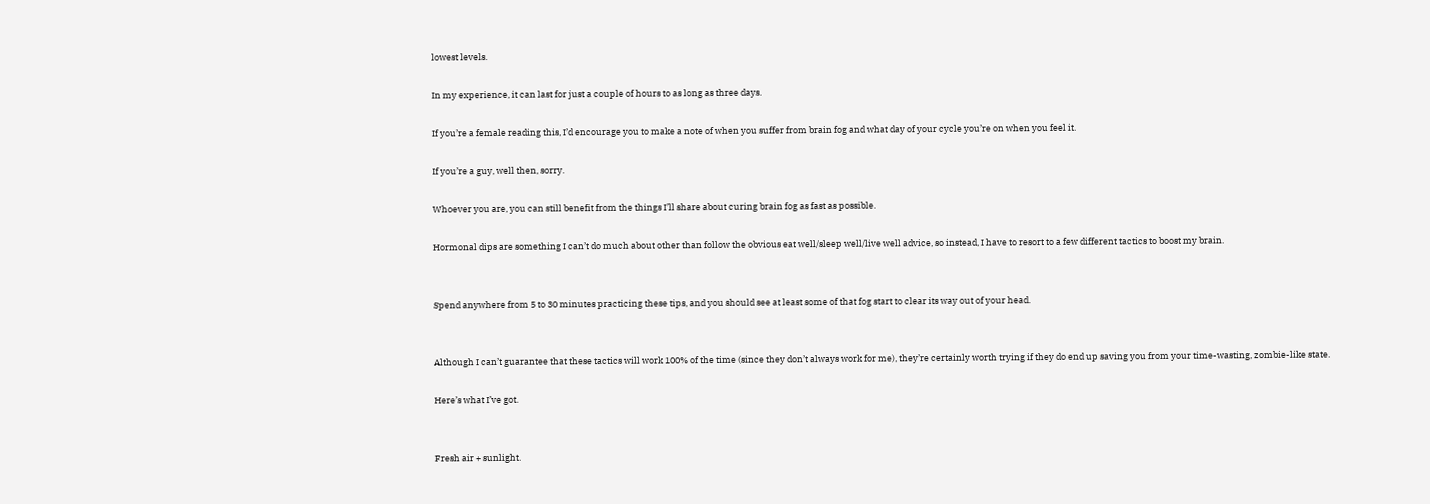lowest levels.

In my experience, it can last for just a couple of hours to as long as three days.

If you’re a female reading this, I’d encourage you to make a note of when you suffer from brain fog and what day of your cycle you’re on when you feel it.

If you’re a guy, well then, sorry.

Whoever you are, you can still benefit from the things I’ll share about curing brain fog as fast as possible.

Hormonal dips are something I can’t do much about other than follow the obvious eat well/sleep well/live well advice, so instead, I have to resort to a few different tactics to boost my brain.


Spend anywhere from 5 to 30 minutes practicing these tips, and you should see at least some of that fog start to clear its way out of your head.


Although I can’t guarantee that these tactics will work 100% of the time (since they don’t always work for me), they’re certainly worth trying if they do end up saving you from your time-wasting, zombie-like state.

Here’s what I’ve got.


Fresh air + sunlight.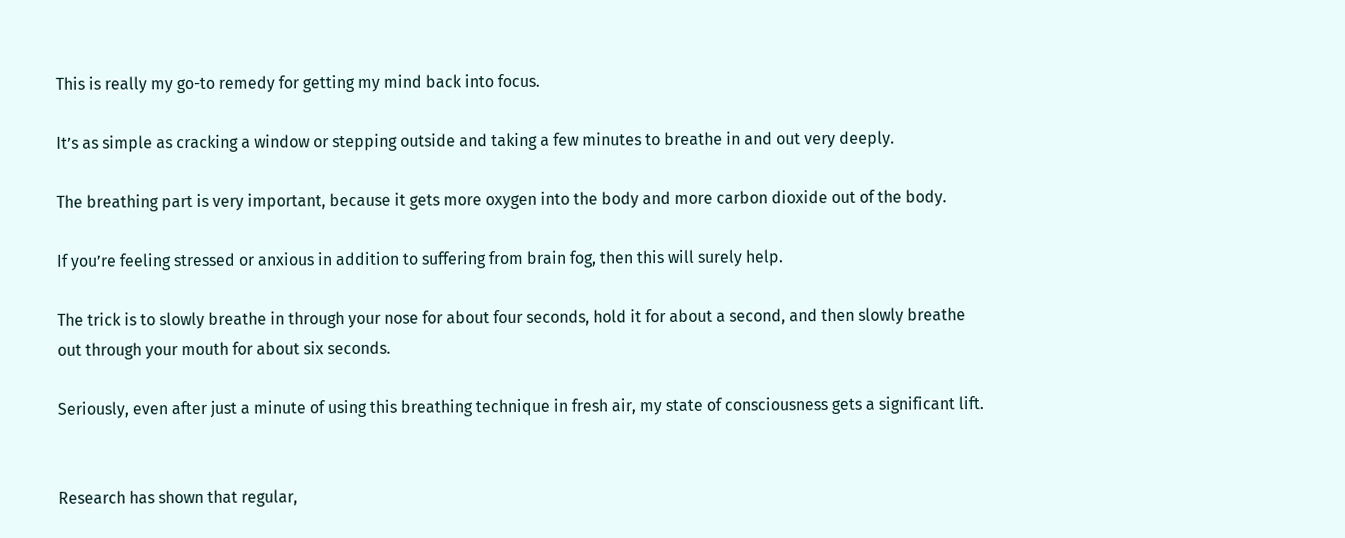This is really my go-to remedy for getting my mind back into focus.

It’s as simple as cracking a window or stepping outside and taking a few minutes to breathe in and out very deeply.

The breathing part is very important, because it gets more oxygen into the body and more carbon dioxide out of the body.

If you’re feeling stressed or anxious in addition to suffering from brain fog, then this will surely help.

The trick is to slowly breathe in through your nose for about four seconds, hold it for about a second, and then slowly breathe out through your mouth for about six seconds.

Seriously, even after just a minute of using this breathing technique in fresh air, my state of consciousness gets a significant lift.


Research has shown that regular,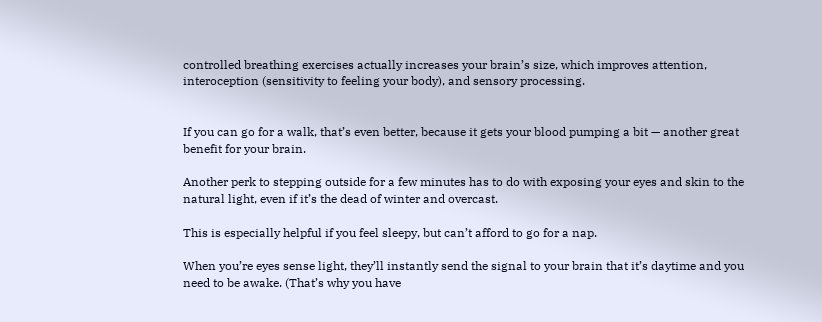controlled breathing exercises actually increases your brain’s size, which improves attention, interoception (sensitivity to feeling your body), and sensory processing.


If you can go for a walk, that’s even better, because it gets your blood pumping a bit — another great benefit for your brain.

Another perk to stepping outside for a few minutes has to do with exposing your eyes and skin to the natural light, even if it’s the dead of winter and overcast.

This is especially helpful if you feel sleepy, but can’t afford to go for a nap.

When you’re eyes sense light, they’ll instantly send the signal to your brain that it’s daytime and you need to be awake. (That’s why you have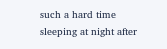such a hard time sleeping at night after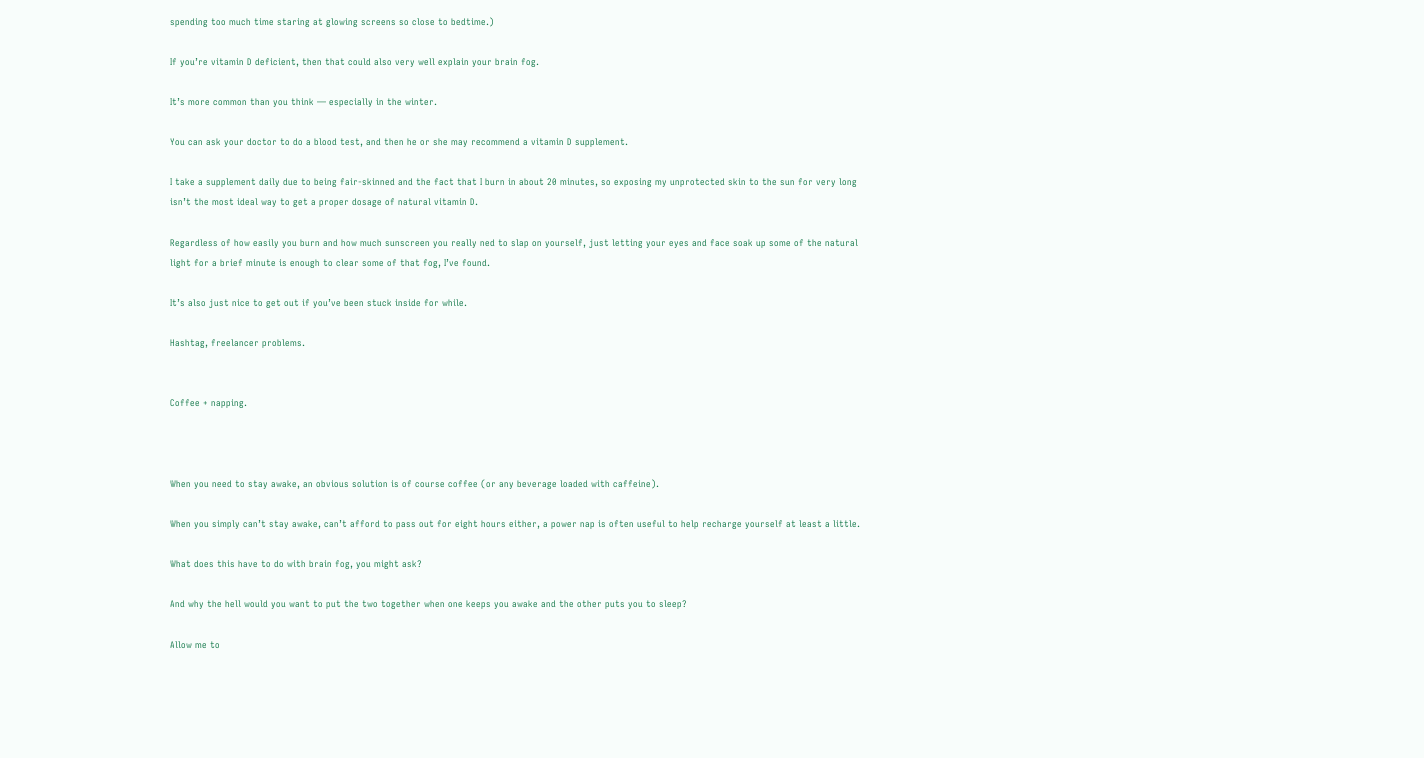spending too much time staring at glowing screens so close to bedtime.)

If you’re vitamin D deficient, then that could also very well explain your brain fog.

It’s more common than you think — especially in the winter.

You can ask your doctor to do a blood test, and then he or she may recommend a vitamin D supplement.

I take a supplement daily due to being fair-skinned and the fact that I burn in about 20 minutes, so exposing my unprotected skin to the sun for very long isn’t the most ideal way to get a proper dosage of natural vitamin D.

Regardless of how easily you burn and how much sunscreen you really ned to slap on yourself, just letting your eyes and face soak up some of the natural light for a brief minute is enough to clear some of that fog, I’ve found.

It’s also just nice to get out if you’ve been stuck inside for while.

Hashtag, freelancer problems.


Coffee + napping.



When you need to stay awake, an obvious solution is of course coffee (or any beverage loaded with caffeine).

When you simply can’t stay awake, can’t afford to pass out for eight hours either, a power nap is often useful to help recharge yourself at least a little.

What does this have to do with brain fog, you might ask?

And why the hell would you want to put the two together when one keeps you awake and the other puts you to sleep?

Allow me to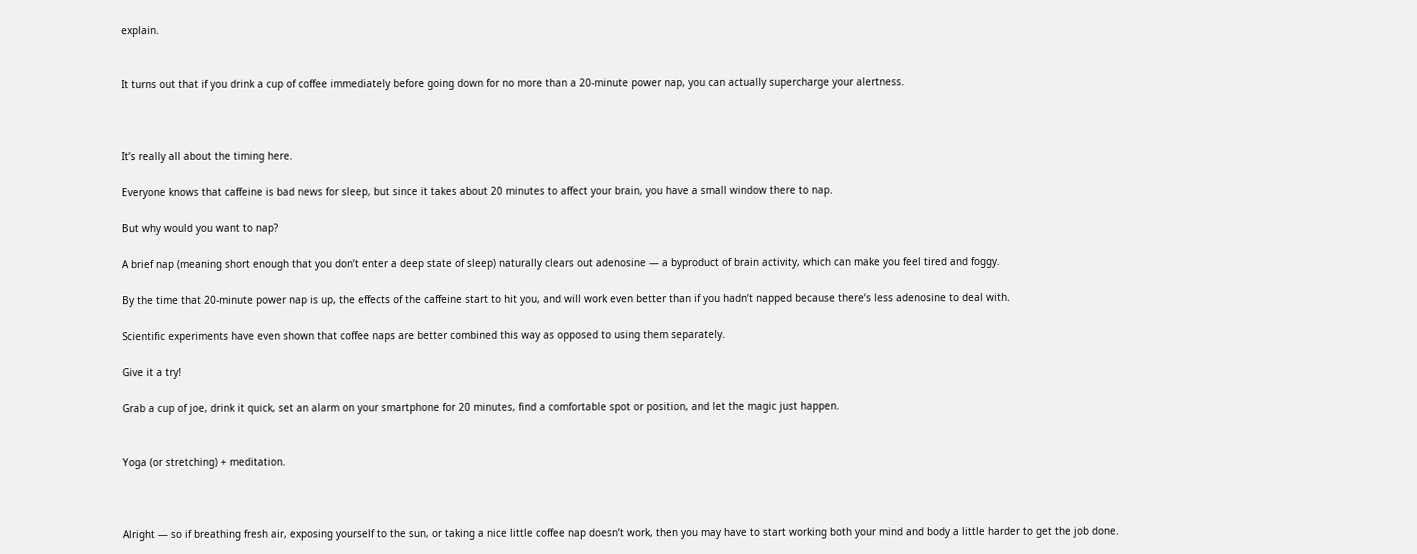explain.


It turns out that if you drink a cup of coffee immediately before going down for no more than a 20-minute power nap, you can actually supercharge your alertness.



It’s really all about the timing here.

Everyone knows that caffeine is bad news for sleep, but since it takes about 20 minutes to affect your brain, you have a small window there to nap.

But why would you want to nap?

A brief nap (meaning short enough that you don’t enter a deep state of sleep) naturally clears out adenosine — a byproduct of brain activity, which can make you feel tired and foggy.

By the time that 20-minute power nap is up, the effects of the caffeine start to hit you, and will work even better than if you hadn’t napped because there’s less adenosine to deal with.

Scientific experiments have even shown that coffee naps are better combined this way as opposed to using them separately.

Give it a try!

Grab a cup of joe, drink it quick, set an alarm on your smartphone for 20 minutes, find a comfortable spot or position, and let the magic just happen.


Yoga (or stretching) + meditation.



Alright — so if breathing fresh air, exposing yourself to the sun, or taking a nice little coffee nap doesn’t work, then you may have to start working both your mind and body a little harder to get the job done.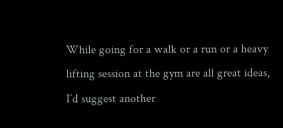While going for a walk or a run or a heavy lifting session at the gym are all great ideas, I’d suggest another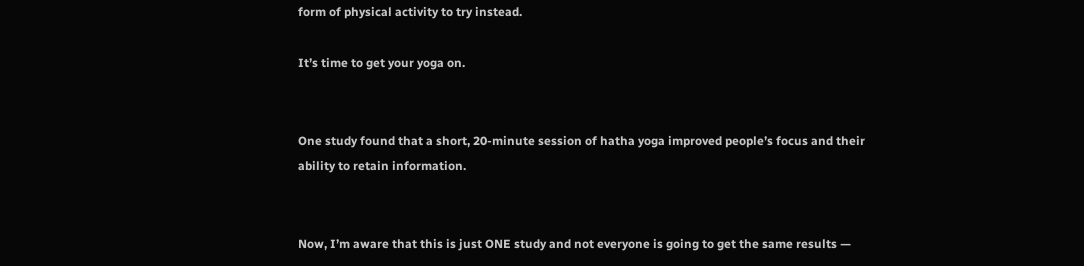form of physical activity to try instead.

It’s time to get your yoga on.


One study found that a short, 20-minute session of hatha yoga improved people’s focus and their ability to retain information.


Now, I’m aware that this is just ONE study and not everyone is going to get the same results —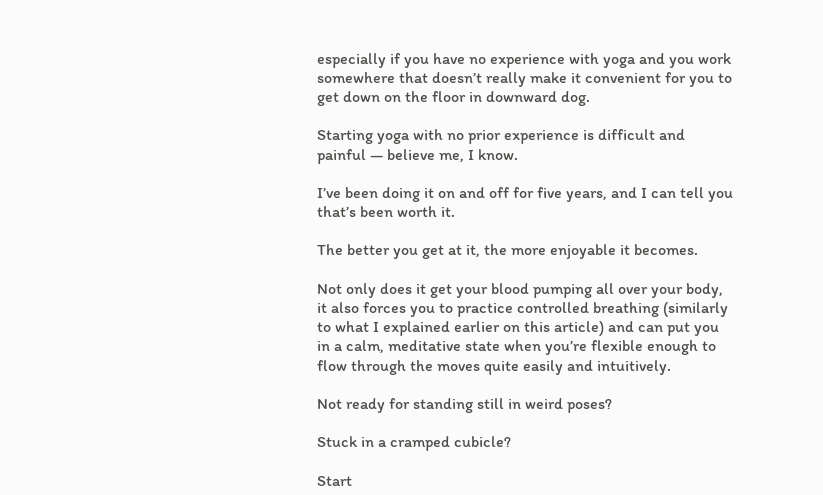especially if you have no experience with yoga and you work somewhere that doesn’t really make it convenient for you to get down on the floor in downward dog.

Starting yoga with no prior experience is difficult and painful — believe me, I know.

I’ve been doing it on and off for five years, and I can tell you that’s been worth it.

The better you get at it, the more enjoyable it becomes.

Not only does it get your blood pumping all over your body, it also forces you to practice controlled breathing (similarly to what I explained earlier on this article) and can put you in a calm, meditative state when you’re flexible enough to flow through the moves quite easily and intuitively.

Not ready for standing still in weird poses?

Stuck in a cramped cubicle?

Start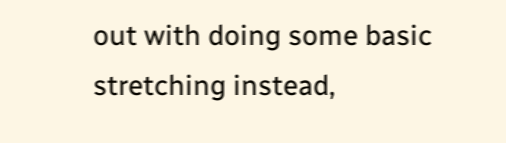out with doing some basic stretching instead,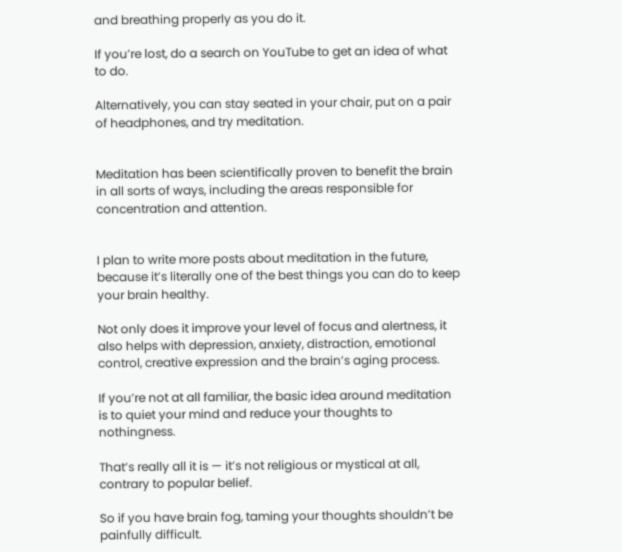and breathing properly as you do it.

If you’re lost, do a search on YouTube to get an idea of what to do.

Alternatively, you can stay seated in your chair, put on a pair of headphones, and try meditation.


Meditation has been scientifically proven to benefit the brain in all sorts of ways, including the areas responsible for concentration and attention.


I plan to write more posts about meditation in the future, because it’s literally one of the best things you can do to keep your brain healthy.

Not only does it improve your level of focus and alertness, it also helps with depression, anxiety, distraction, emotional control, creative expression and the brain’s aging process.

If you’re not at all familiar, the basic idea around meditation is to quiet your mind and reduce your thoughts to nothingness.

That’s really all it is — it’s not religious or mystical at all, contrary to popular belief.

So if you have brain fog, taming your thoughts shouldn’t be painfully difficult.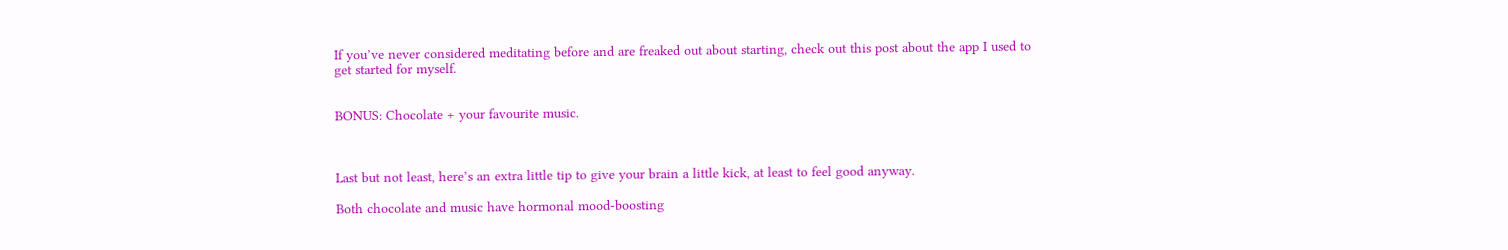If you’ve never considered meditating before and are freaked out about starting, check out this post about the app I used to get started for myself.


BONUS: Chocolate + your favourite music.



Last but not least, here’s an extra little tip to give your brain a little kick, at least to feel good anyway.

Both chocolate and music have hormonal mood-boosting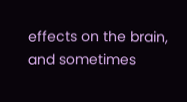effects on the brain, and sometimes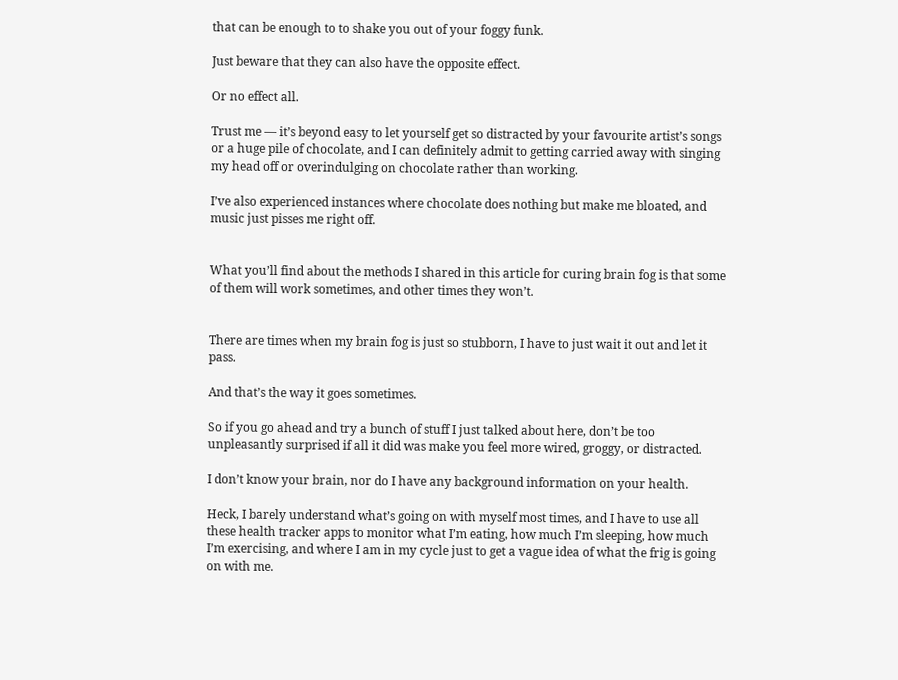that can be enough to to shake you out of your foggy funk.

Just beware that they can also have the opposite effect.

Or no effect all.

Trust me — it’s beyond easy to let yourself get so distracted by your favourite artist’s songs or a huge pile of chocolate, and I can definitely admit to getting carried away with singing my head off or overindulging on chocolate rather than working.

I’ve also experienced instances where chocolate does nothing but make me bloated, and music just pisses me right off.


What you’ll find about the methods I shared in this article for curing brain fog is that some of them will work sometimes, and other times they won’t.


There are times when my brain fog is just so stubborn, I have to just wait it out and let it pass.

And that’s the way it goes sometimes.

So if you go ahead and try a bunch of stuff I just talked about here, don’t be too unpleasantly surprised if all it did was make you feel more wired, groggy, or distracted.

I don’t know your brain, nor do I have any background information on your health.

Heck, I barely understand what’s going on with myself most times, and I have to use all these health tracker apps to monitor what I’m eating, how much I’m sleeping, how much I’m exercising, and where I am in my cycle just to get a vague idea of what the frig is going on with me.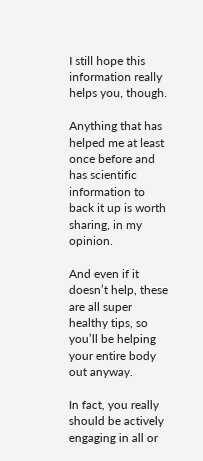I still hope this information really helps you, though.

Anything that has helped me at least once before and has scientific information to back it up is worth sharing, in my opinion.

And even if it doesn’t help, these are all super healthy tips, so you’ll be helping your entire body out anyway.

In fact, you really should be actively engaging in all or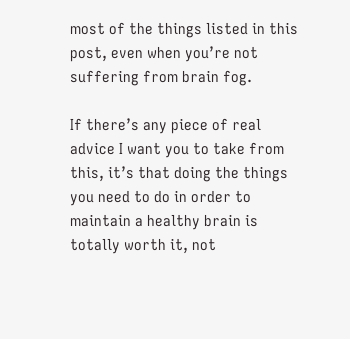most of the things listed in this post, even when you’re not suffering from brain fog.

If there’s any piece of real advice I want you to take from this, it’s that doing the things you need to do in order to maintain a healthy brain is totally worth it, not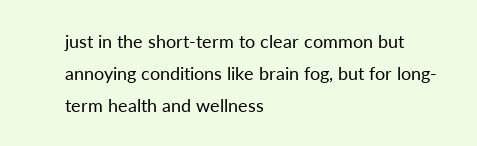just in the short-term to clear common but annoying conditions like brain fog, but for long-term health and wellness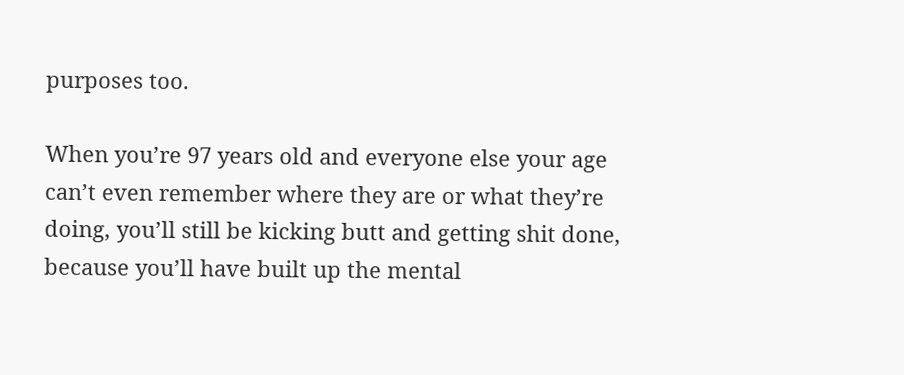purposes too.

When you’re 97 years old and everyone else your age can’t even remember where they are or what they’re doing, you’ll still be kicking butt and getting shit done, because you’ll have built up the mental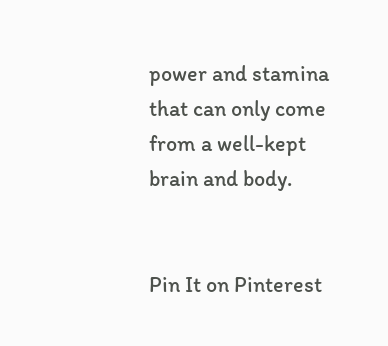power and stamina that can only come from a well-kept brain and body.


Pin It on Pinterest